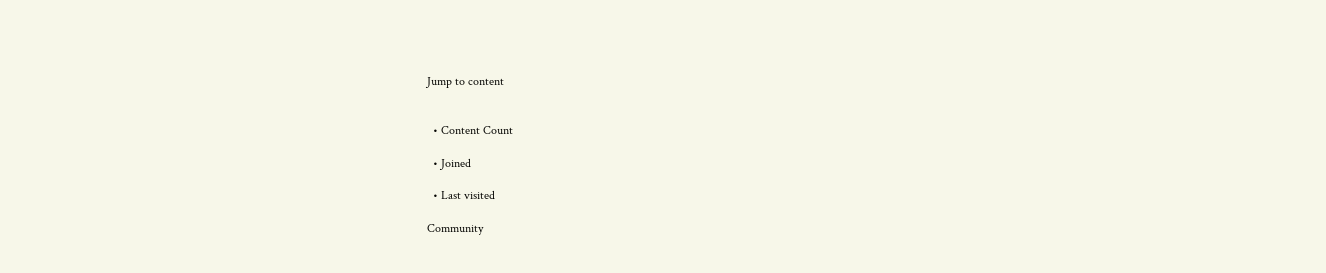Jump to content


  • Content Count

  • Joined

  • Last visited

Community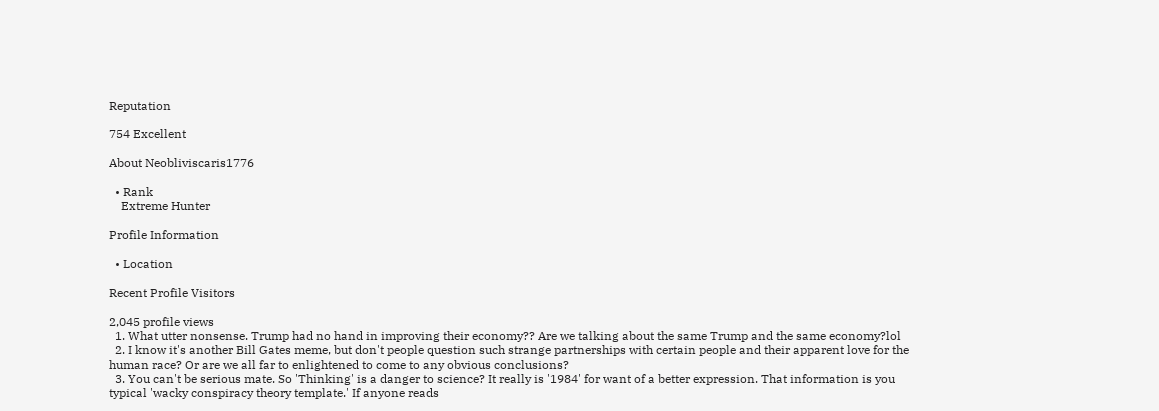Reputation

754 Excellent

About Neobliviscaris1776

  • Rank
    Extreme Hunter

Profile Information

  • Location

Recent Profile Visitors

2,045 profile views
  1. What utter nonsense. Trump had no hand in improving their economy?? Are we talking about the same Trump and the same economy?lol
  2. I know it's another Bill Gates meme, but don't people question such strange partnerships with certain people and their apparent love for the human race? Or are we all far to enlightened to come to any obvious conclusions?
  3. You can't be serious mate. So 'Thinking' is a danger to science? It really is '1984' for want of a better expression. That information is you typical 'wacky conspiracy theory template.' If anyone reads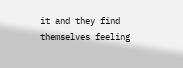it and they find themselves feeling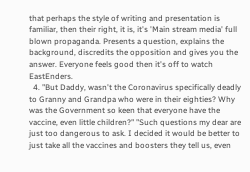that perhaps the style of writing and presentation is familiar, then their right, it is, it's 'Main stream media' full blown propaganda. Presents a question, explains the background, discredits the opposition and gives you the answer. Everyone feels good then it's off to watch EastEnders.
  4. "But Daddy, wasn't the Coronavirus specifically deadly to Granny and Grandpa who were in their eighties? Why was the Government so keen that everyone have the vaccine, even little children?" "Such questions my dear are just too dangerous to ask. I decided it would be better to just take all the vaccines and boosters they tell us, even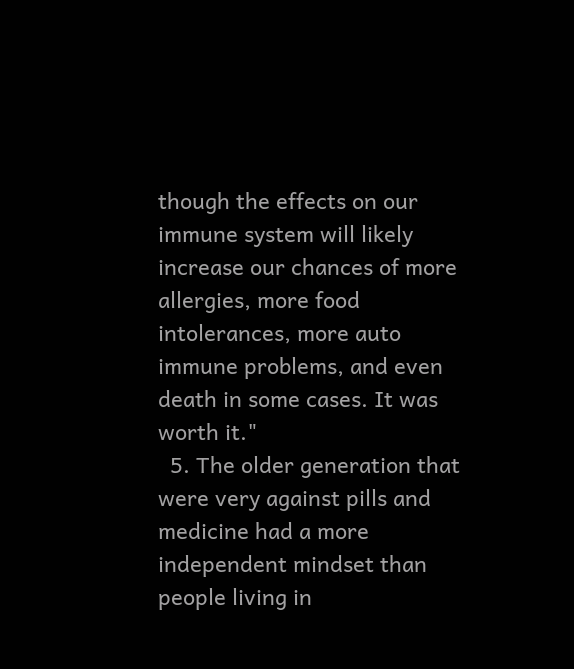though the effects on our immune system will likely increase our chances of more allergies, more food intolerances, more auto immune problems, and even death in some cases. It was worth it."
  5. The older generation that were very against pills and medicine had a more independent mindset than people living in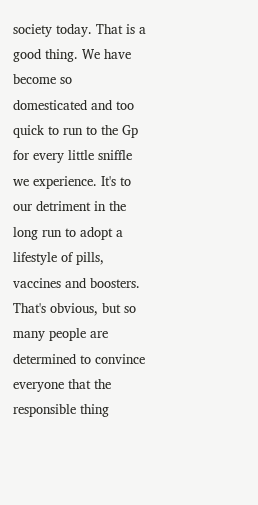society today. That is a good thing. We have become so domesticated and too quick to run to the Gp for every little sniffle we experience. It's to our detriment in the long run to adopt a lifestyle of pills, vaccines and boosters. That's obvious, but so many people are determined to convince everyone that the responsible thing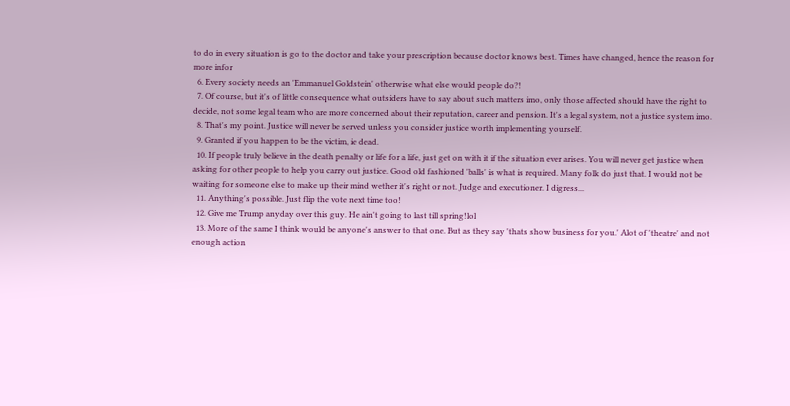to do in every situation is go to the doctor and take your prescription because doctor knows best. Times have changed, hence the reason for more infor
  6. Every society needs an 'Emmanuel Goldstein' otherwise what else would people do?!
  7. Of course, but it's of little consequence what outsiders have to say about such matters imo, only those affected should have the right to decide, not some legal team who are more concerned about their reputation, career and pension. It's a legal system, not a justice system imo.
  8. That's my point. Justice will never be served unless you consider justice worth implementing yourself.
  9. Granted if you happen to be the victim, ie dead.
  10. If people truly believe in the death penalty or life for a life, just get on with it if the situation ever arises. You will never get justice when asking for other people to help you carry out justice. Good old fashioned 'balls' is what is required. Many folk do just that. I would not be waiting for someone else to make up their mind wether it's right or not. Judge and executioner. I digress...
  11. Anything's possible. Just flip the vote next time too!
  12. Give me Trump anyday over this guy. He ain't going to last till spring!lol
  13. More of the same I think would be anyone's answer to that one. But as they say 'thats show business for you.' Alot of 'theatre' and not enough action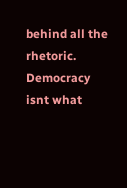behind all the rhetoric. Democracy isnt what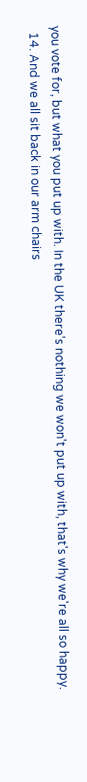you vote for, but what you put up with. In the UK there's nothing we won't put up with, that's why we're all so happy.
  14. And we all sit back in our arm chairs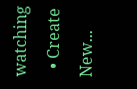watching
  • Create New...